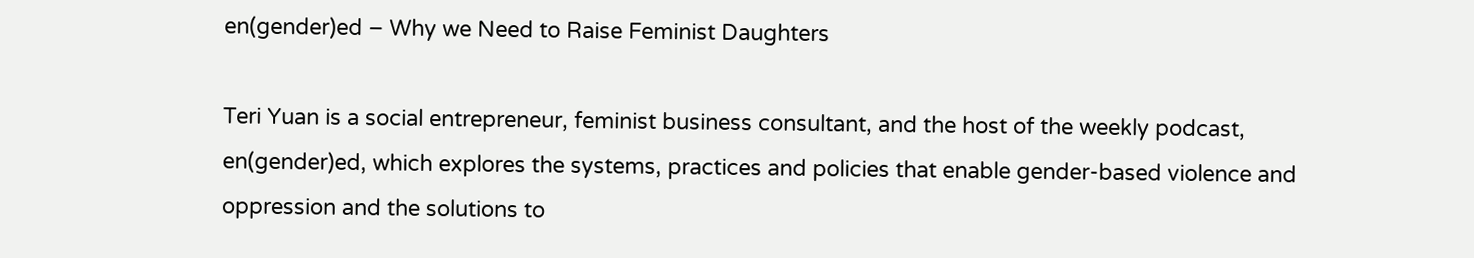en(gender)ed – Why we Need to Raise Feminist Daughters

Teri Yuan is a social entrepreneur, feminist business consultant, and the host of the weekly podcast, en(gender)ed, which explores the systems, practices and policies that enable gender-based violence and oppression and the solutions to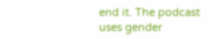end it. The podcast uses gender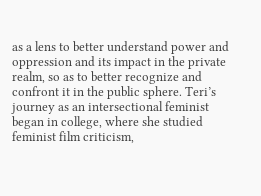as a lens to better understand power and oppression and its impact in the private realm, so as to better recognize and confront it in the public sphere. Teri’s journey as an intersectional feminist began in college, where she studied feminist film criticism,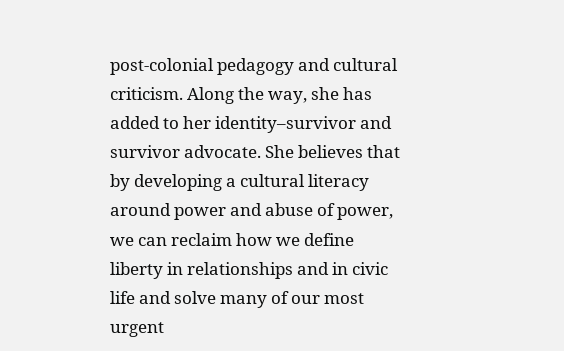post-colonial pedagogy and cultural criticism. Along the way, she has added to her identity–survivor and survivor advocate. She believes that by developing a cultural literacy around power and abuse of power, we can reclaim how we define liberty in relationships and in civic life and solve many of our most urgent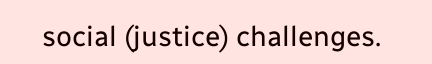social (justice) challenges.